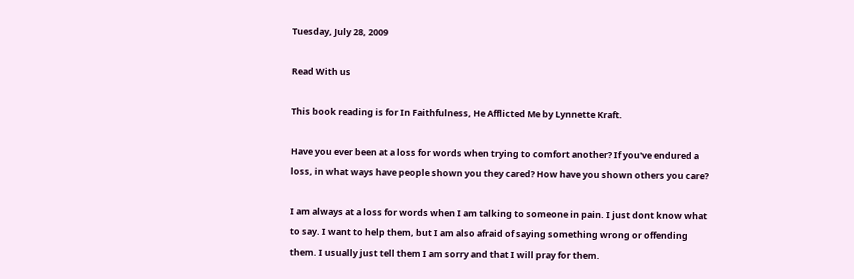Tuesday, July 28, 2009

Read With us

This book reading is for In Faithfulness, He Afflicted Me by Lynnette Kraft.

Have you ever been at a loss for words when trying to comfort another? If you've endured a loss, in what ways have people shown you they cared? How have you shown others you care?

I am always at a loss for words when I am talking to someone in pain. I just dont know what to say. I want to help them, but I am also afraid of saying something wrong or offending them. I usually just tell them I am sorry and that I will pray for them.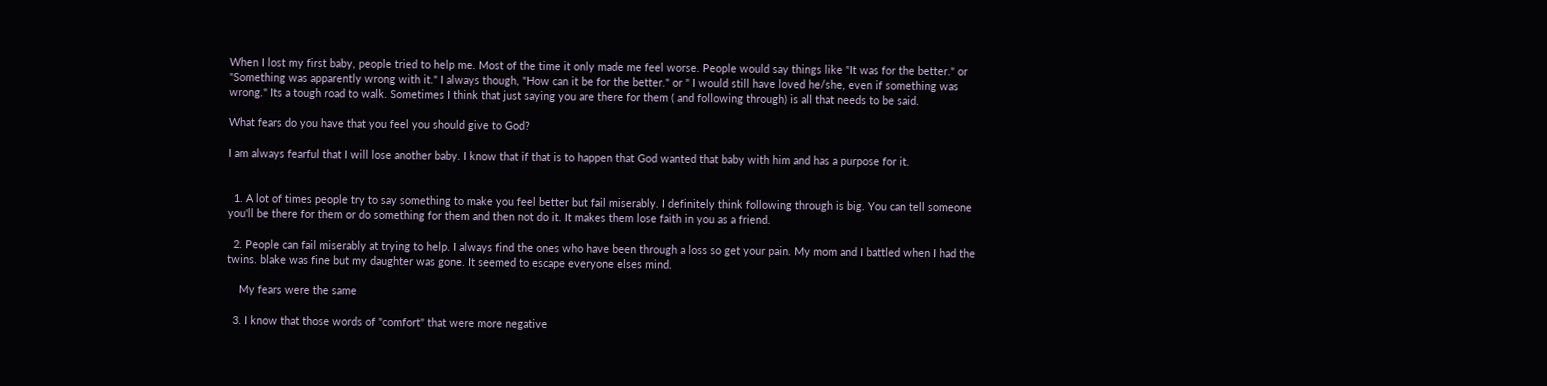When I lost my first baby, people tried to help me. Most of the time it only made me feel worse. People would say things like "It was for the better." or "Something was apparently wrong with it." I always though, "How can it be for the better." or " I would still have loved he/she, even if something was wrong." Its a tough road to walk. Sometimes I think that just saying you are there for them ( and following through) is all that needs to be said.

What fears do you have that you feel you should give to God?

I am always fearful that I will lose another baby. I know that if that is to happen that God wanted that baby with him and has a purpose for it.


  1. A lot of times people try to say something to make you feel better but fail miserably. I definitely think following through is big. You can tell someone you'll be there for them or do something for them and then not do it. It makes them lose faith in you as a friend.

  2. People can fail miserably at trying to help. I always find the ones who have been through a loss so get your pain. My mom and I battled when I had the twins. blake was fine but my daughter was gone. It seemed to escape everyone elses mind.

    My fears were the same

  3. I know that those words of "comfort" that were more negative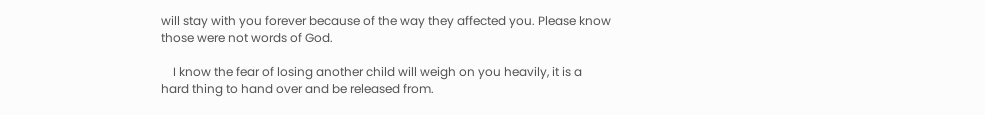will stay with you forever because of the way they affected you. Please know those were not words of God.

    I know the fear of losing another child will weigh on you heavily, it is a hard thing to hand over and be released from.